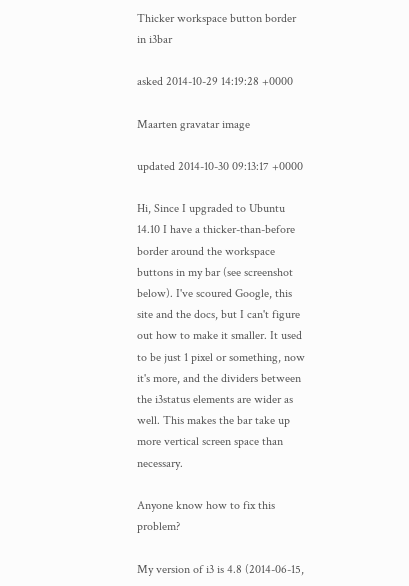Thicker workspace button border in i3bar

asked 2014-10-29 14:19:28 +0000

Maarten gravatar image

updated 2014-10-30 09:13:17 +0000

Hi, Since I upgraded to Ubuntu 14.10 I have a thicker-than-before border around the workspace buttons in my bar (see screenshot below). I've scoured Google, this site and the docs, but I can't figure out how to make it smaller. It used to be just 1 pixel or something, now it's more, and the dividers between the i3status elements are wider as well. This makes the bar take up more vertical screen space than necessary.

Anyone know how to fix this problem?

My version of i3 is 4.8 (2014-06-15,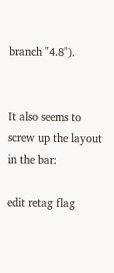branch "4.8").


It also seems to screw up the layout in the bar:

edit retag flag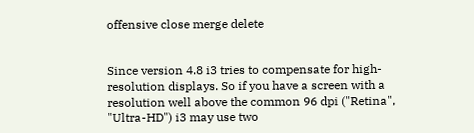offensive close merge delete


Since version 4.8 i3 tries to compensate for high-resolution displays. So if you have a screen with a resolution well above the common 96 dpi ("Retina", "Ultra-HD") i3 may use two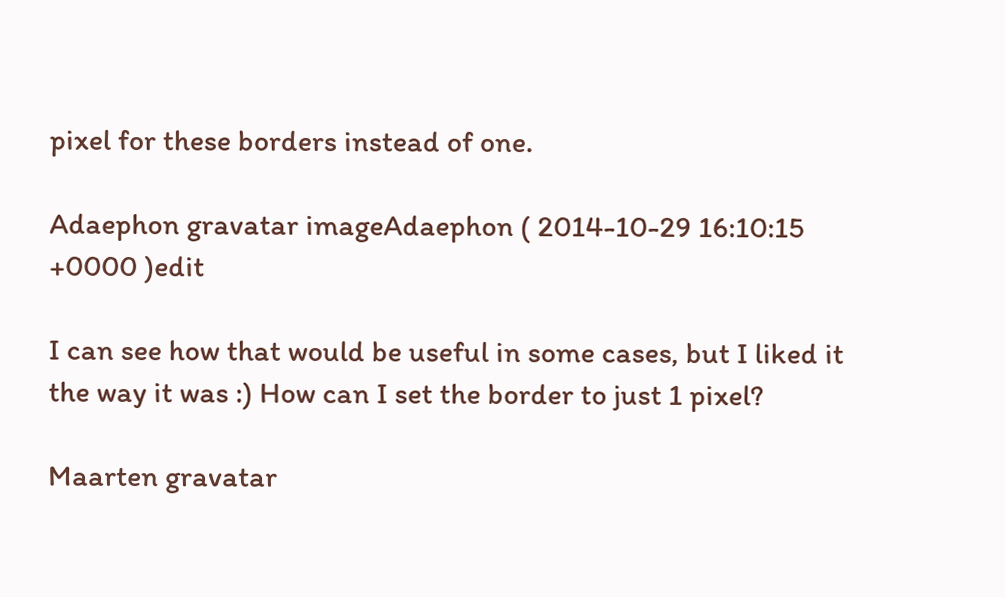pixel for these borders instead of one.

Adaephon gravatar imageAdaephon ( 2014-10-29 16:10:15 +0000 )edit

I can see how that would be useful in some cases, but I liked it the way it was :) How can I set the border to just 1 pixel?

Maarten gravatar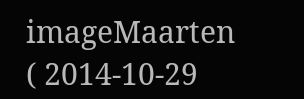imageMaarten ( 2014-10-29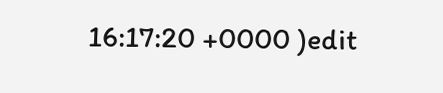16:17:20 +0000 )edit